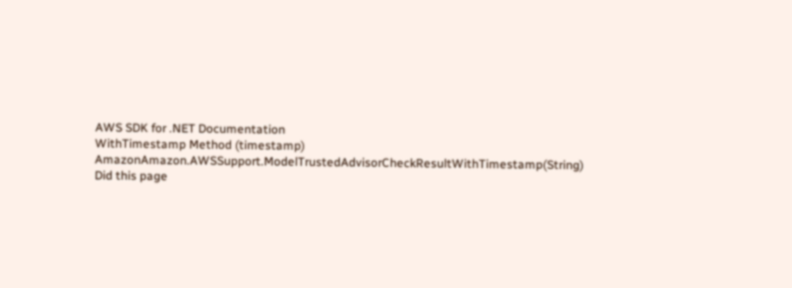AWS SDK for .NET Documentation
WithTimestamp Method (timestamp)
AmazonAmazon.AWSSupport.ModelTrustedAdvisorCheckResultWithTimestamp(String) Did this page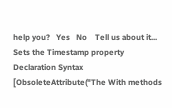help you?   Yes   No    Tell us about it...
Sets the Timestamp property
Declaration Syntax
[ObsoleteAttribute("The With methods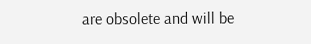are obsolete and will be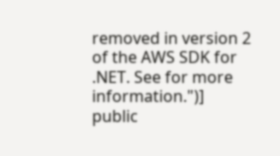removed in version 2 of the AWS SDK for .NET. See for more information.")]
public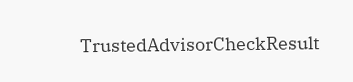TrustedAdvisorCheckResult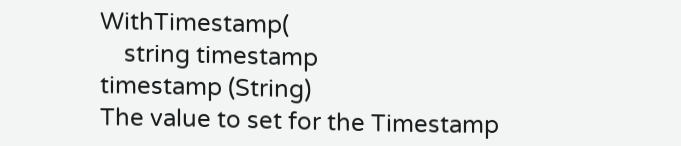WithTimestamp(
    string timestamp
timestamp (String)
The value to set for the Timestamp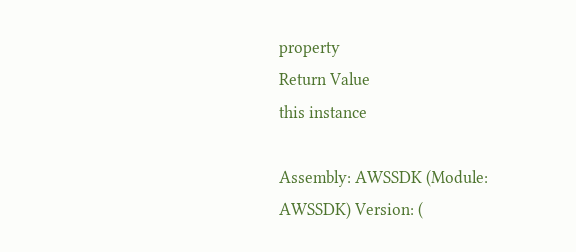property
Return Value
this instance

Assembly: AWSSDK (Module: AWSSDK) Version: (